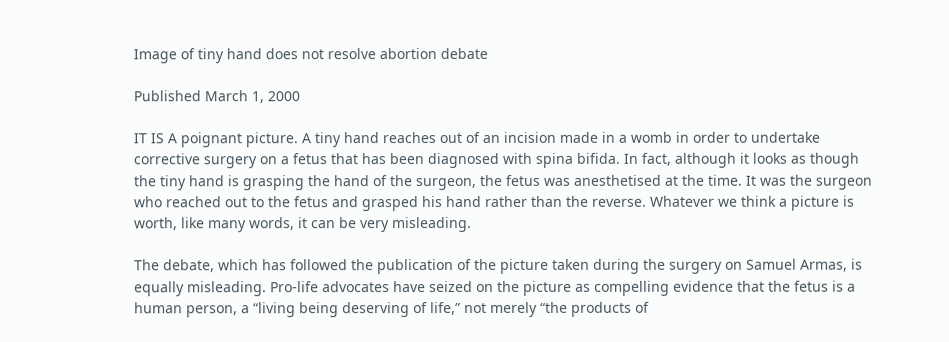Image of tiny hand does not resolve abortion debate

Published March 1, 2000

IT IS A poignant picture. A tiny hand reaches out of an incision made in a womb in order to undertake corrective surgery on a fetus that has been diagnosed with spina bifida. In fact, although it looks as though the tiny hand is grasping the hand of the surgeon, the fetus was anesthetised at the time. It was the surgeon who reached out to the fetus and grasped his hand rather than the reverse. Whatever we think a picture is worth, like many words, it can be very misleading.

The debate, which has followed the publication of the picture taken during the surgery on Samuel Armas, is equally misleading. Pro-life advocates have seized on the picture as compelling evidence that the fetus is a human person, a “living being deserving of life,” not merely “the products of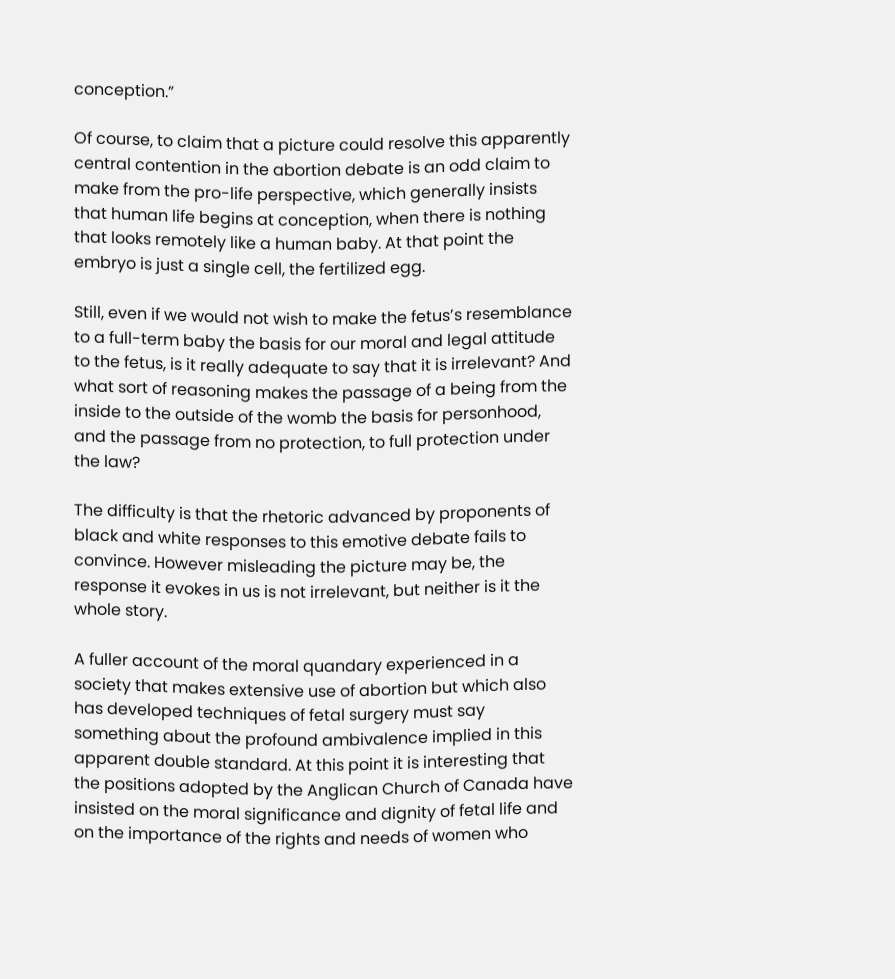conception.”

Of course, to claim that a picture could resolve this apparently central contention in the abortion debate is an odd claim to make from the pro-life perspective, which generally insists that human life begins at conception, when there is nothing that looks remotely like a human baby. At that point the embryo is just a single cell, the fertilized egg.

Still, even if we would not wish to make the fetus’s resemblance to a full-term baby the basis for our moral and legal attitude to the fetus, is it really adequate to say that it is irrelevant? And what sort of reasoning makes the passage of a being from the inside to the outside of the womb the basis for personhood, and the passage from no protection, to full protection under the law?

The difficulty is that the rhetoric advanced by proponents of black and white responses to this emotive debate fails to convince. However misleading the picture may be, the response it evokes in us is not irrelevant, but neither is it the whole story.

A fuller account of the moral quandary experienced in a society that makes extensive use of abortion but which also has developed techniques of fetal surgery must say something about the profound ambivalence implied in this apparent double standard. At this point it is interesting that the positions adopted by the Anglican Church of Canada have insisted on the moral significance and dignity of fetal life and on the importance of the rights and needs of women who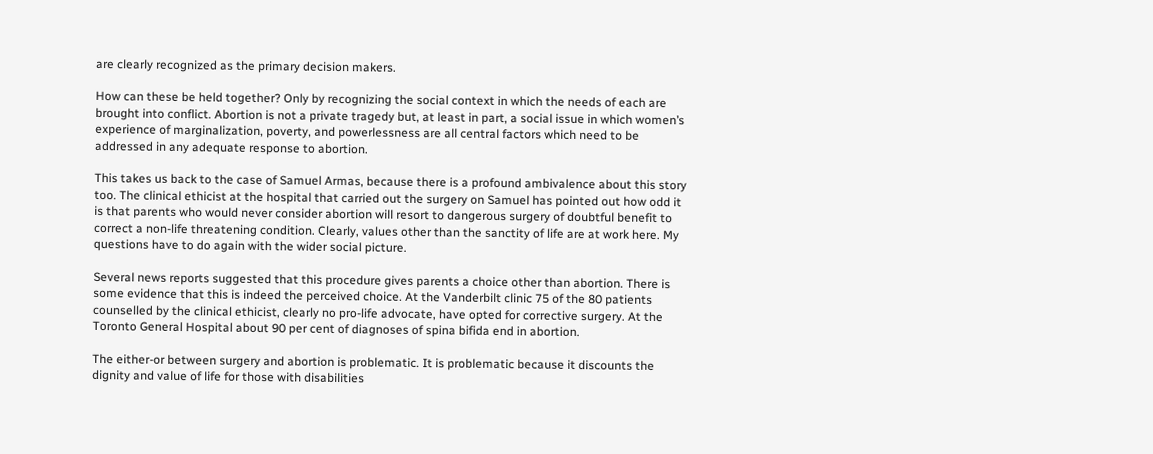are clearly recognized as the primary decision makers.

How can these be held together? Only by recognizing the social context in which the needs of each are brought into conflict. Abortion is not a private tragedy but, at least in part, a social issue in which women’s experience of marginalization, poverty, and powerlessness are all central factors which need to be addressed in any adequate response to abortion.

This takes us back to the case of Samuel Armas, because there is a profound ambivalence about this story too. The clinical ethicist at the hospital that carried out the surgery on Samuel has pointed out how odd it is that parents who would never consider abortion will resort to dangerous surgery of doubtful benefit to correct a non-life threatening condition. Clearly, values other than the sanctity of life are at work here. My questions have to do again with the wider social picture.

Several news reports suggested that this procedure gives parents a choice other than abortion. There is some evidence that this is indeed the perceived choice. At the Vanderbilt clinic 75 of the 80 patients counselled by the clinical ethicist, clearly no pro-life advocate, have opted for corrective surgery. At the Toronto General Hospital about 90 per cent of diagnoses of spina bifida end in abortion.

The either-or between surgery and abortion is problematic. It is problematic because it discounts the dignity and value of life for those with disabilities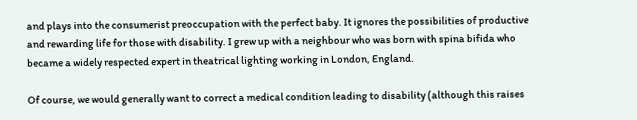and plays into the consumerist preoccupation with the perfect baby. It ignores the possibilities of productive and rewarding life for those with disability. I grew up with a neighbour who was born with spina bifida who became a widely respected expert in theatrical lighting working in London, England.

Of course, we would generally want to correct a medical condition leading to disability (although this raises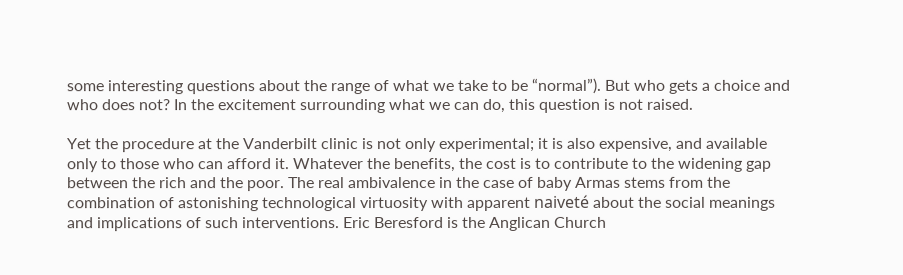some interesting questions about the range of what we take to be “normal”). But who gets a choice and who does not? In the excitement surrounding what we can do, this question is not raised.

Yet the procedure at the Vanderbilt clinic is not only experimental; it is also expensive, and available only to those who can afford it. Whatever the benefits, the cost is to contribute to the widening gap between the rich and the poor. The real ambivalence in the case of baby Armas stems from the combination of astonishing technological virtuosity with apparent naiveté about the social meanings and implications of such interventions. Eric Beresford is the Anglican Church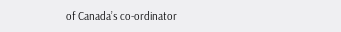of Canada’s co-ordinator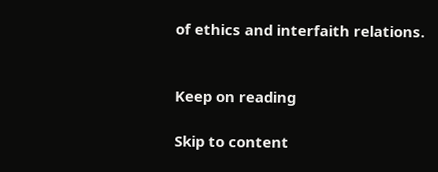of ethics and interfaith relations.


Keep on reading

Skip to content